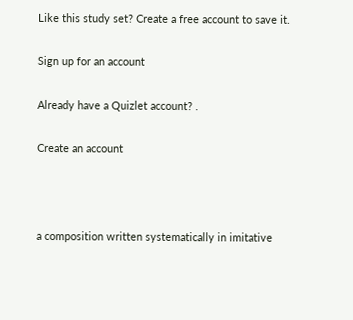Like this study set? Create a free account to save it.

Sign up for an account

Already have a Quizlet account? .

Create an account



a composition written systematically in imitative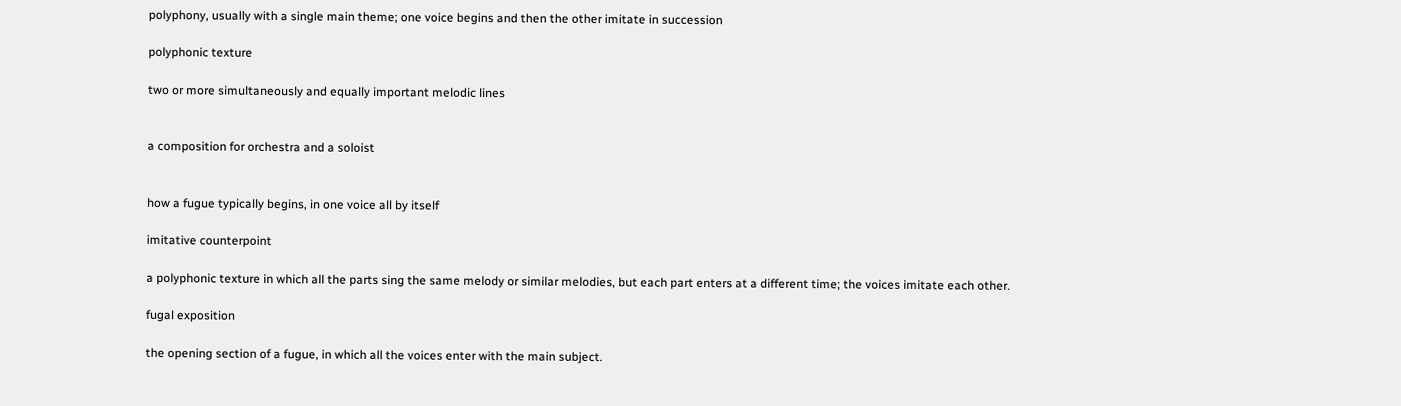polyphony, usually with a single main theme; one voice begins and then the other imitate in succession

polyphonic texture

two or more simultaneously and equally important melodic lines


a composition for orchestra and a soloist


how a fugue typically begins, in one voice all by itself

imitative counterpoint

a polyphonic texture in which all the parts sing the same melody or similar melodies, but each part enters at a different time; the voices imitate each other.

fugal exposition

the opening section of a fugue, in which all the voices enter with the main subject.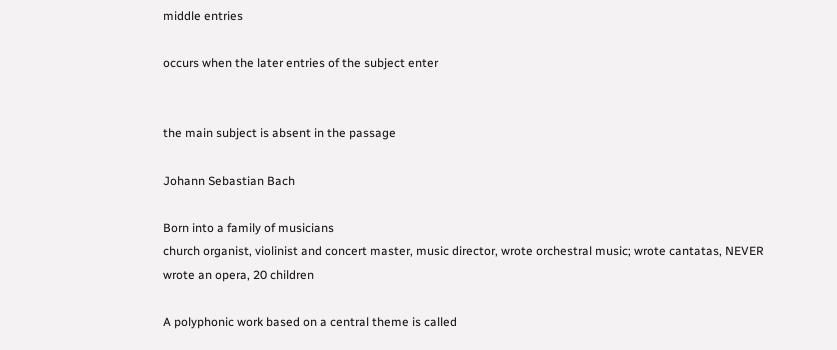middle entries

occurs when the later entries of the subject enter


the main subject is absent in the passage

Johann Sebastian Bach

Born into a family of musicians
church organist, violinist and concert master, music director, wrote orchestral music; wrote cantatas, NEVER wrote an opera, 20 children

A polyphonic work based on a central theme is called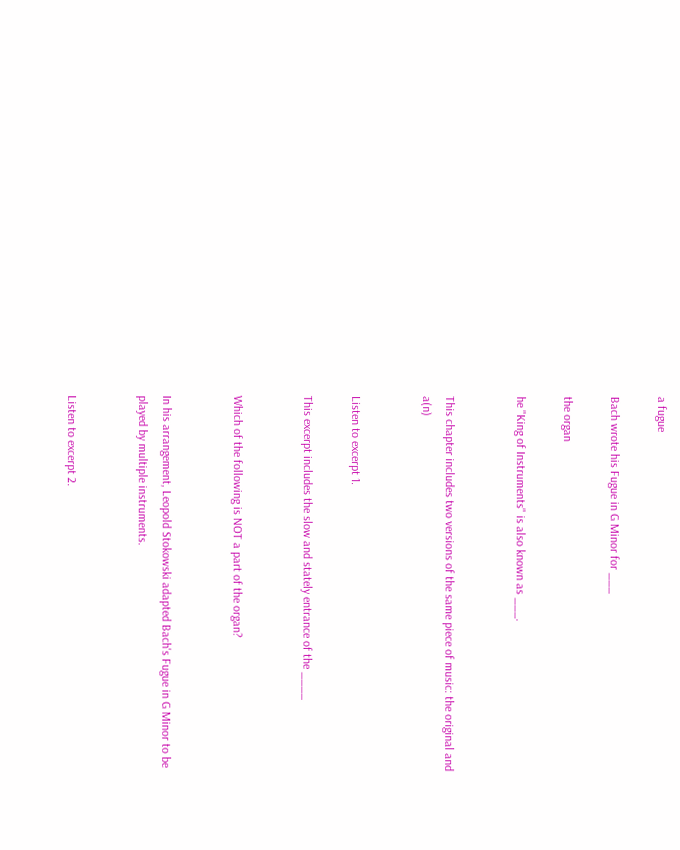a fugue

Bach wrote his Fugue in G Minor for ___

the organ

he "King of Instruments" is also known as ___.


This chapter includes two versions of the same piece of music: the original and a(n)


Listen to excerpt 1.

This excerpt includes the slow and stately entrance of the ____


Which of the following is NOT a part of the organ?


In his arrangement, Leopold Stokowski adapted Bach's Fugue in G Minor to be played by multiple instruments.


Listen to excerpt 2.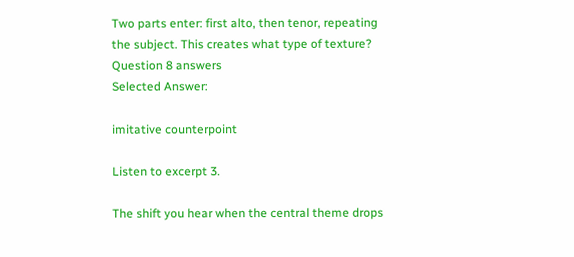Two parts enter: first alto, then tenor, repeating the subject. This creates what type of texture?
Question 8 answers
Selected Answer:

imitative counterpoint

Listen to excerpt 3.

The shift you hear when the central theme drops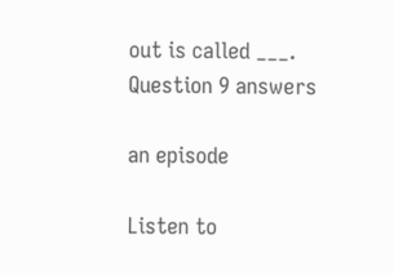out is called ___.
Question 9 answers

an episode

Listen to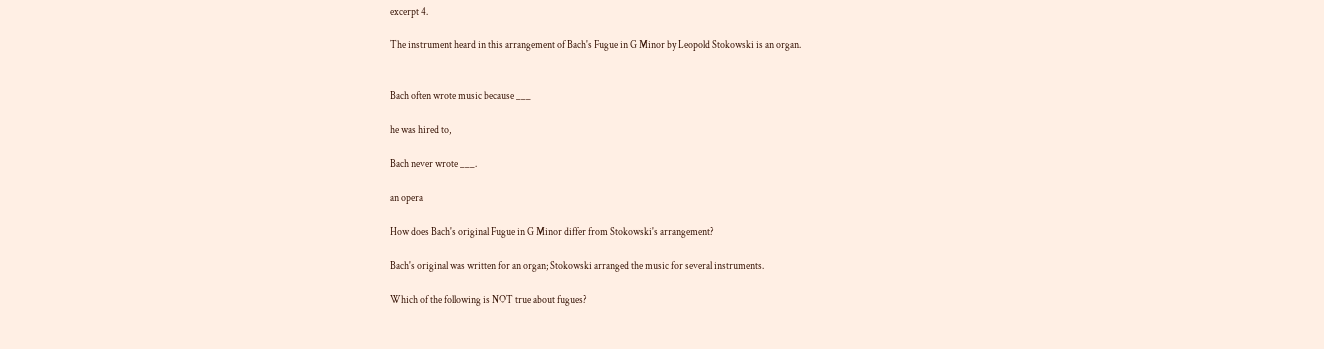excerpt 4.

The instrument heard in this arrangement of Bach's Fugue in G Minor by Leopold Stokowski is an organ.


Bach often wrote music because ___

he was hired to,

Bach never wrote ___.

an opera

How does Bach's original Fugue in G Minor differ from Stokowski's arrangement?

Bach's original was written for an organ; Stokowski arranged the music for several instruments.

Which of the following is NOT true about fugues?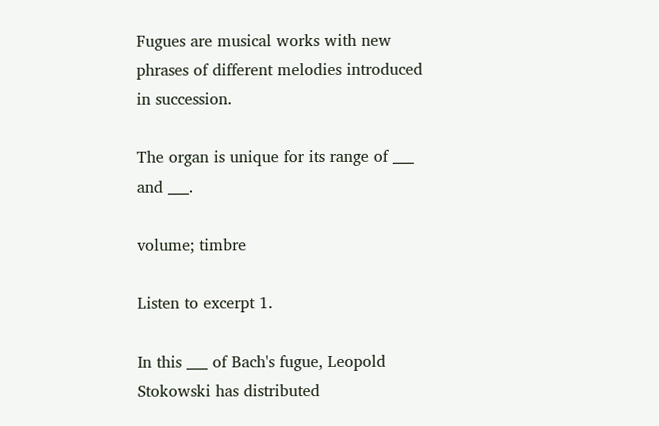Fugues are musical works with new phrases of different melodies introduced in succession.

The organ is unique for its range of ___ and ___.

volume; timbre

Listen to excerpt 1.

In this ___ of Bach's fugue, Leopold Stokowski has distributed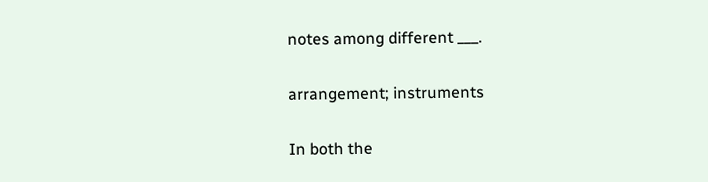notes among different ___.

arrangement; instruments

In both the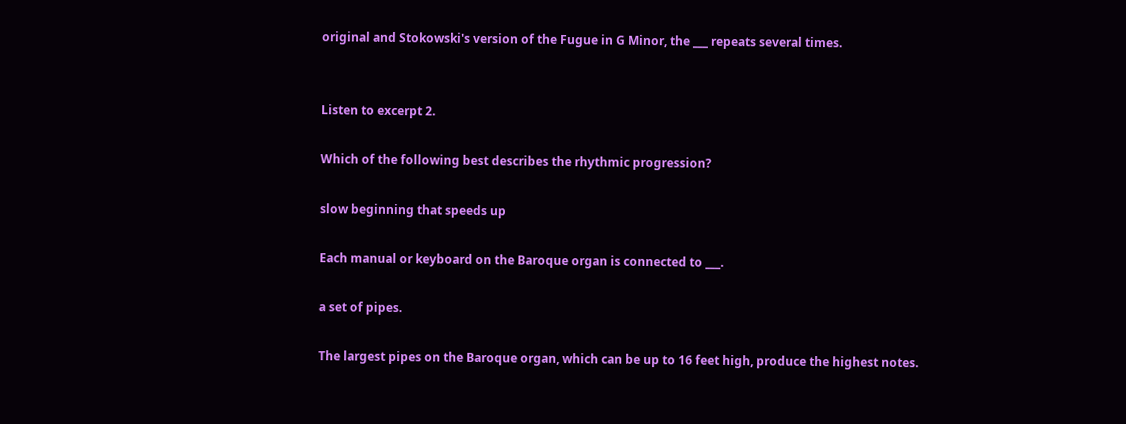original and Stokowski's version of the Fugue in G Minor, the ___ repeats several times.


Listen to excerpt 2.

Which of the following best describes the rhythmic progression?

slow beginning that speeds up

Each manual or keyboard on the Baroque organ is connected to ___.

a set of pipes.

The largest pipes on the Baroque organ, which can be up to 16 feet high, produce the highest notes.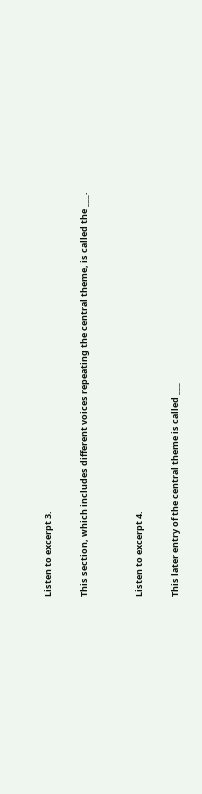Listen to excerpt 3.

This section, which includes different voices repeating the central theme, is called the ___.


Listen to excerpt 4.

This later entry of the central theme is called ___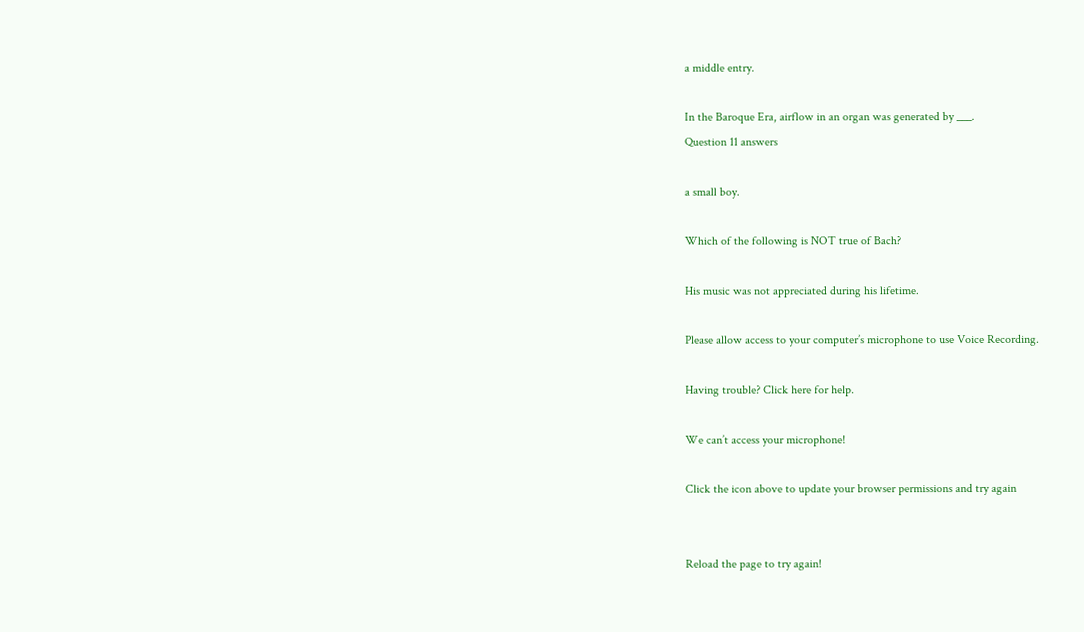a middle entry.

In the Baroque Era, airflow in an organ was generated by ___.
Question 11 answers

a small boy.

Which of the following is NOT true of Bach?

His music was not appreciated during his lifetime.

Please allow access to your computer’s microphone to use Voice Recording.

Having trouble? Click here for help.

We can’t access your microphone!

Click the icon above to update your browser permissions and try again


Reload the page to try again!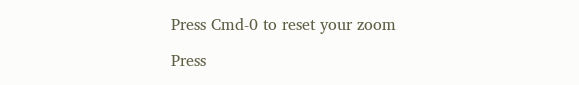Press Cmd-0 to reset your zoom

Press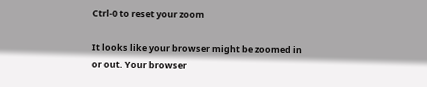Ctrl-0 to reset your zoom

It looks like your browser might be zoomed in or out. Your browser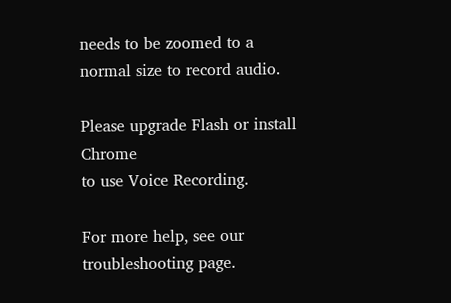needs to be zoomed to a normal size to record audio.

Please upgrade Flash or install Chrome
to use Voice Recording.

For more help, see our troubleshooting page.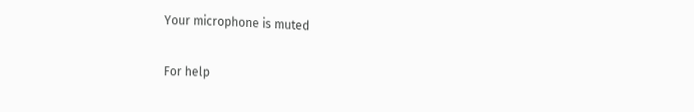Your microphone is muted

For help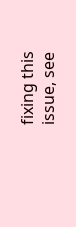fixing this issue, see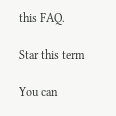this FAQ.

Star this term

You can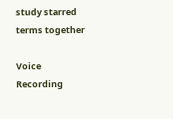study starred terms together

Voice Recording